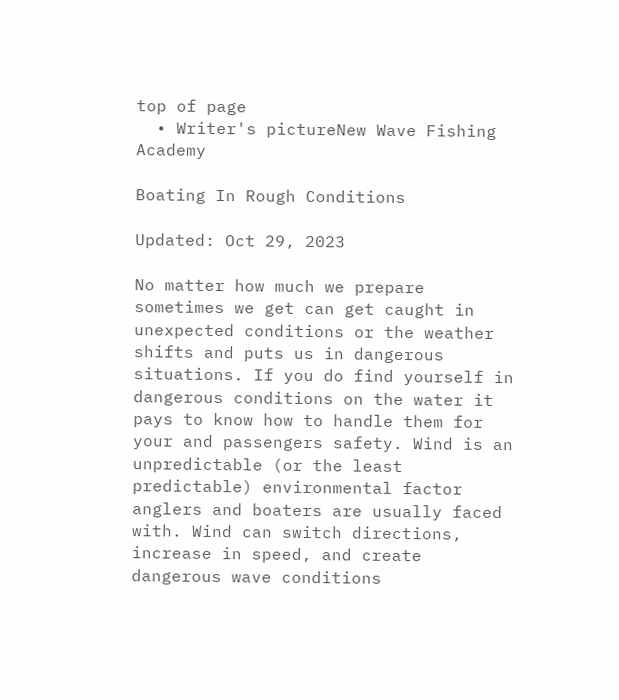top of page
  • Writer's pictureNew Wave Fishing Academy

Boating In Rough Conditions

Updated: Oct 29, 2023

No matter how much we prepare sometimes we get can get caught in unexpected conditions or the weather shifts and puts us in dangerous situations. If you do find yourself in dangerous conditions on the water it pays to know how to handle them for your and passengers safety. Wind is an unpredictable (or the least predictable) environmental factor anglers and boaters are usually faced with. Wind can switch directions, increase in speed, and create dangerous wave conditions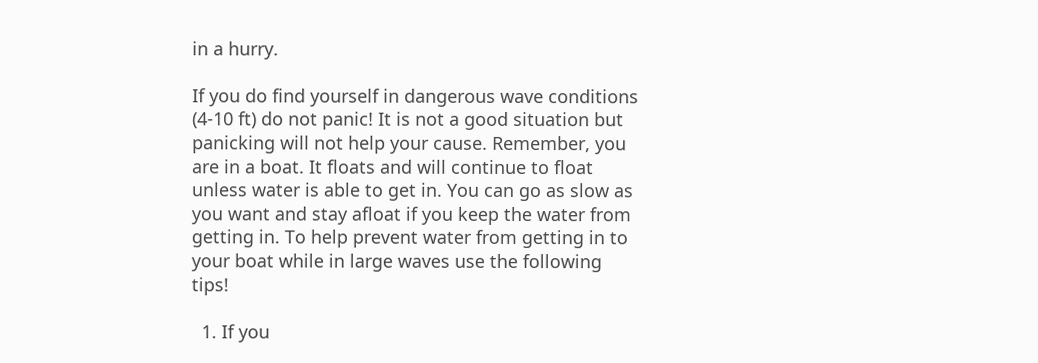in a hurry.

If you do find yourself in dangerous wave conditions (4-10 ft) do not panic! It is not a good situation but panicking will not help your cause. Remember, you are in a boat. It floats and will continue to float unless water is able to get in. You can go as slow as you want and stay afloat if you keep the water from getting in. To help prevent water from getting in to your boat while in large waves use the following tips!

  1. If you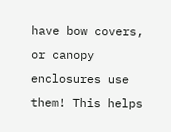have bow covers, or canopy enclosures use them! This helps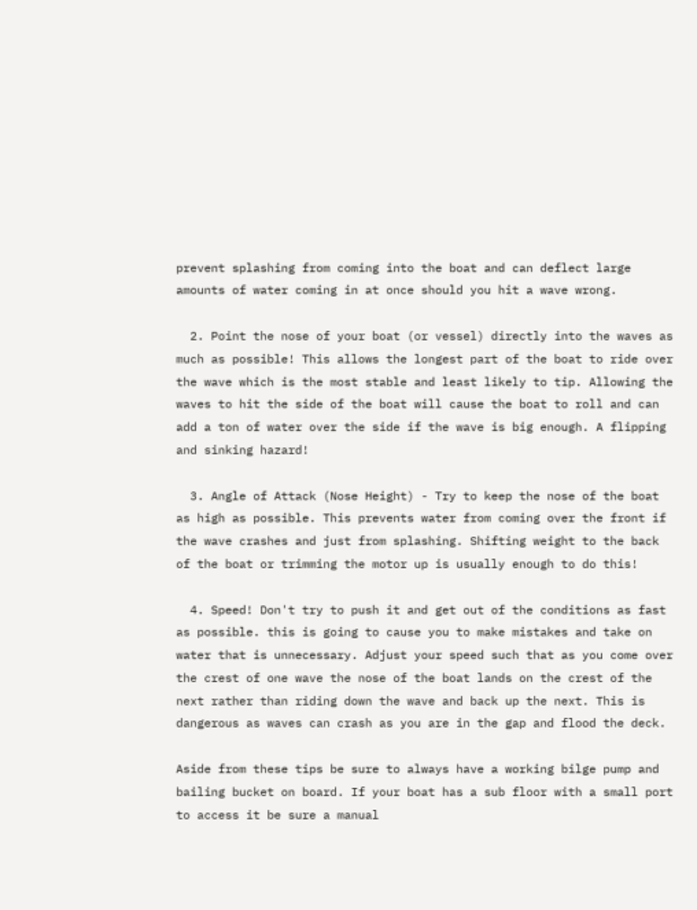prevent splashing from coming into the boat and can deflect large amounts of water coming in at once should you hit a wave wrong.

  2. Point the nose of your boat (or vessel) directly into the waves as much as possible! This allows the longest part of the boat to ride over the wave which is the most stable and least likely to tip. Allowing the waves to hit the side of the boat will cause the boat to roll and can add a ton of water over the side if the wave is big enough. A flipping and sinking hazard!

  3. Angle of Attack (Nose Height) - Try to keep the nose of the boat as high as possible. This prevents water from coming over the front if the wave crashes and just from splashing. Shifting weight to the back of the boat or trimming the motor up is usually enough to do this!

  4. Speed! Don't try to push it and get out of the conditions as fast as possible. this is going to cause you to make mistakes and take on water that is unnecessary. Adjust your speed such that as you come over the crest of one wave the nose of the boat lands on the crest of the next rather than riding down the wave and back up the next. This is dangerous as waves can crash as you are in the gap and flood the deck.

Aside from these tips be sure to always have a working bilge pump and bailing bucket on board. If your boat has a sub floor with a small port to access it be sure a manual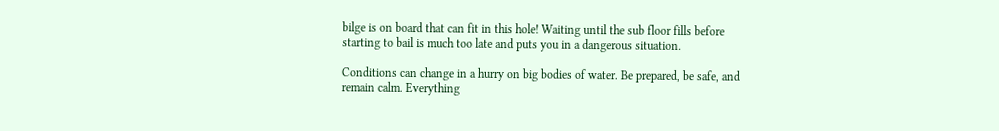bilge is on board that can fit in this hole! Waiting until the sub floor fills before starting to bail is much too late and puts you in a dangerous situation.

Conditions can change in a hurry on big bodies of water. Be prepared, be safe, and remain calm. Everything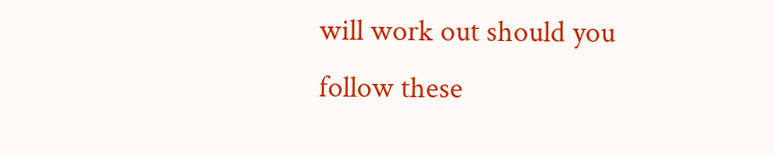will work out should you follow these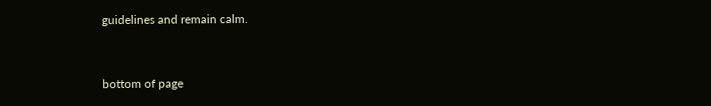guidelines and remain calm.


bottom of page